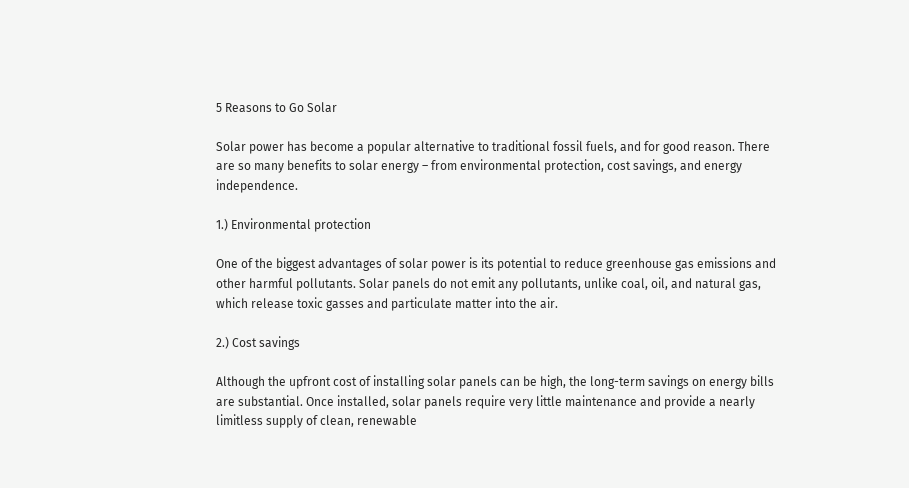5 Reasons to Go Solar

Solar power has become a popular alternative to traditional fossil fuels, and for good reason. There are so many benefits to solar energy – from environmental protection, cost savings, and energy independence.

1.) Environmental protection

One of the biggest advantages of solar power is its potential to reduce greenhouse gas emissions and other harmful pollutants. Solar panels do not emit any pollutants, unlike coal, oil, and natural gas, which release toxic gasses and particulate matter into the air.

2.) Cost savings

Although the upfront cost of installing solar panels can be high, the long-term savings on energy bills are substantial. Once installed, solar panels require very little maintenance and provide a nearly limitless supply of clean, renewable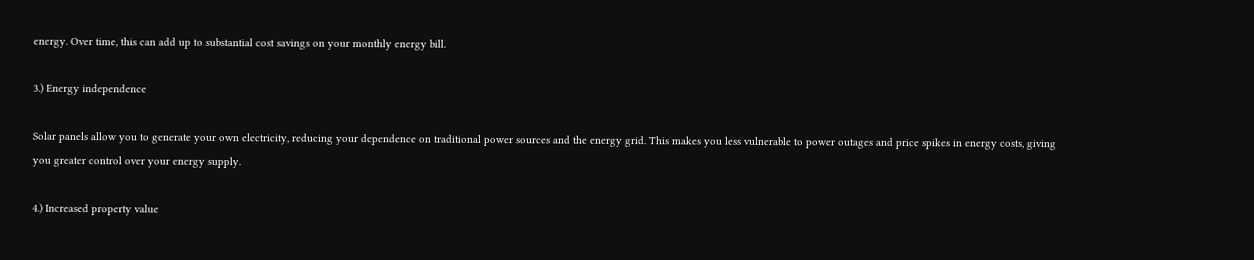energy. Over time, this can add up to substantial cost savings on your monthly energy bill.

3.) Energy independence

Solar panels allow you to generate your own electricity, reducing your dependence on traditional power sources and the energy grid. This makes you less vulnerable to power outages and price spikes in energy costs, giving you greater control over your energy supply.

4.) Increased property value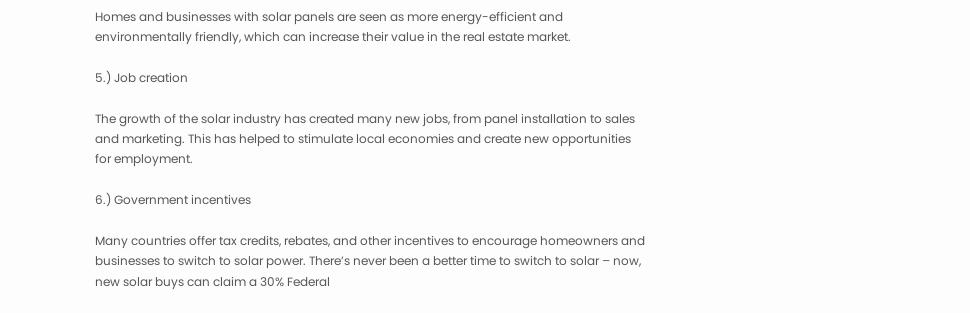Homes and businesses with solar panels are seen as more energy-efficient and environmentally friendly, which can increase their value in the real estate market.

5.) Job creation

The growth of the solar industry has created many new jobs, from panel installation to sales and marketing. This has helped to stimulate local economies and create new opportunities for employment.

6.) Government incentives

Many countries offer tax credits, rebates, and other incentives to encourage homeowners and businesses to switch to solar power. There’s never been a better time to switch to solar – now, new solar buys can claim a 30% Federal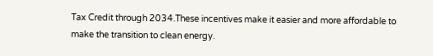Tax Credit through 2034.These incentives make it easier and more affordable to make the transition to clean energy.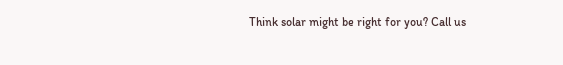Think solar might be right for you? Call us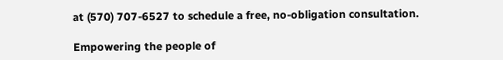at (570) 707-6527 to schedule a free, no-obligation consultation.

Empowering the people of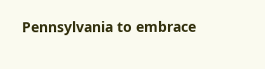Pennsylvania to embrace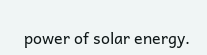power of solar energy.